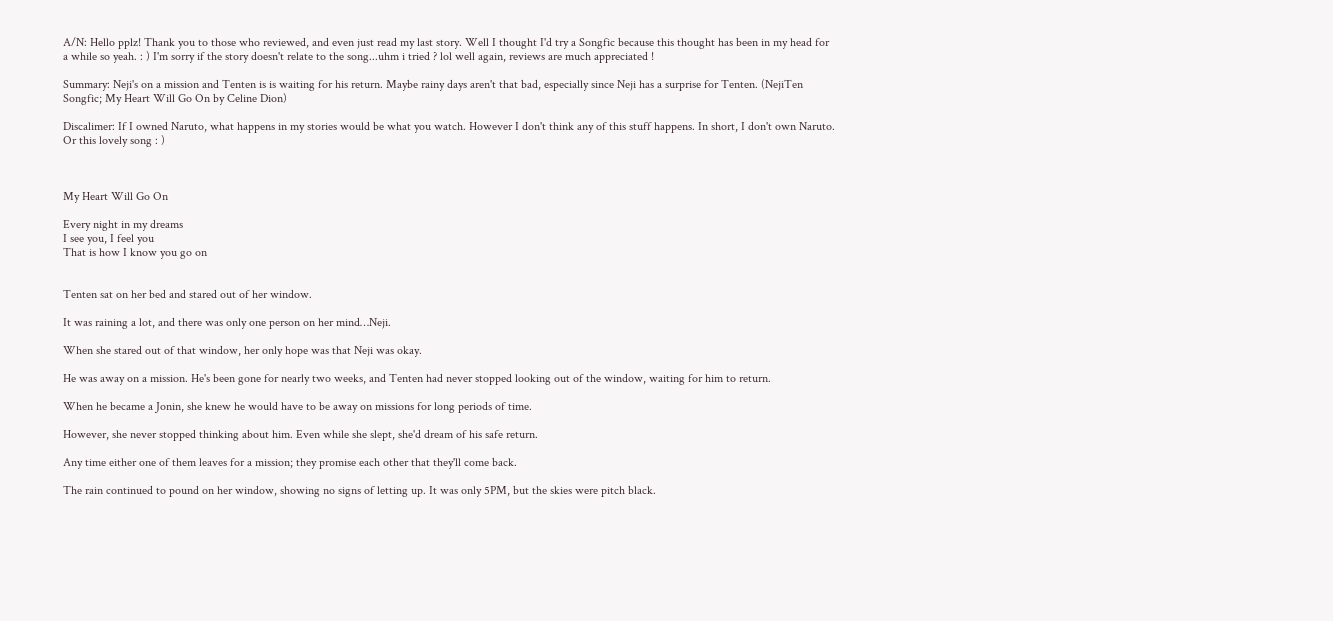A/N: Hello pplz! Thank you to those who reviewed, and even just read my last story. Well I thought I'd try a Songfic because this thought has been in my head for a while so yeah. : ) I'm sorry if the story doesn't relate to the song...uhm i tried ? lol well again, reviews are much appreciated !

Summary: Neji's on a mission and Tenten is is waiting for his return. Maybe rainy days aren't that bad, especially since Neji has a surprise for Tenten. (NejiTen Songfic; My Heart Will Go On by Celine Dion)

Discalimer: If I owned Naruto, what happens in my stories would be what you watch. However I don't think any of this stuff happens. In short, I don't own Naruto. Or this lovely song : )



My Heart Will Go On

Every night in my dreams
I see you, I feel you
That is how I know you go on


Tenten sat on her bed and stared out of her window.

It was raining a lot, and there was only one person on her mind…Neji.

When she stared out of that window, her only hope was that Neji was okay.

He was away on a mission. He's been gone for nearly two weeks, and Tenten had never stopped looking out of the window, waiting for him to return.

When he became a Jonin, she knew he would have to be away on missions for long periods of time.

However, she never stopped thinking about him. Even while she slept, she'd dream of his safe return.

Any time either one of them leaves for a mission; they promise each other that they'll come back.

The rain continued to pound on her window, showing no signs of letting up. It was only 5PM, but the skies were pitch black.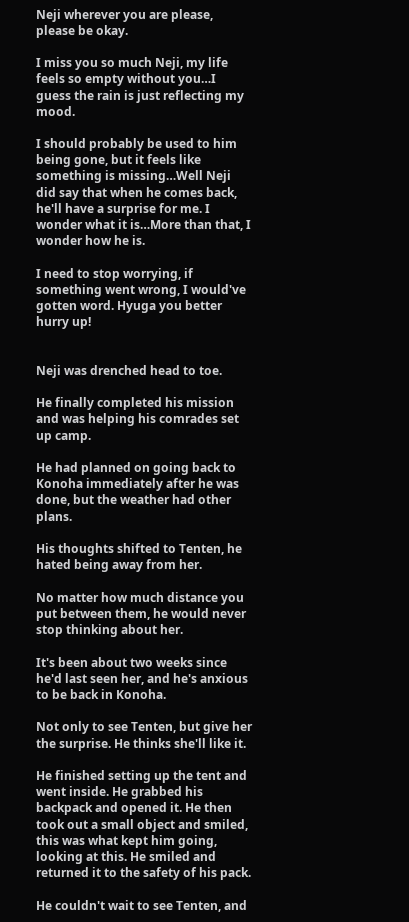Neji wherever you are please, please be okay.

I miss you so much Neji, my life feels so empty without you…I guess the rain is just reflecting my mood.

I should probably be used to him being gone, but it feels like something is missing…Well Neji did say that when he comes back, he'll have a surprise for me. I wonder what it is…More than that, I wonder how he is.

I need to stop worrying, if something went wrong, I would've gotten word. Hyuga you better hurry up!


Neji was drenched head to toe.

He finally completed his mission and was helping his comrades set up camp.

He had planned on going back to Konoha immediately after he was done, but the weather had other plans.

His thoughts shifted to Tenten, he hated being away from her.

No matter how much distance you put between them, he would never stop thinking about her.

It's been about two weeks since he'd last seen her, and he's anxious to be back in Konoha.

Not only to see Tenten, but give her the surprise. He thinks she'll like it.

He finished setting up the tent and went inside. He grabbed his backpack and opened it. He then took out a small object and smiled, this was what kept him going, looking at this. He smiled and returned it to the safety of his pack.

He couldn't wait to see Tenten, and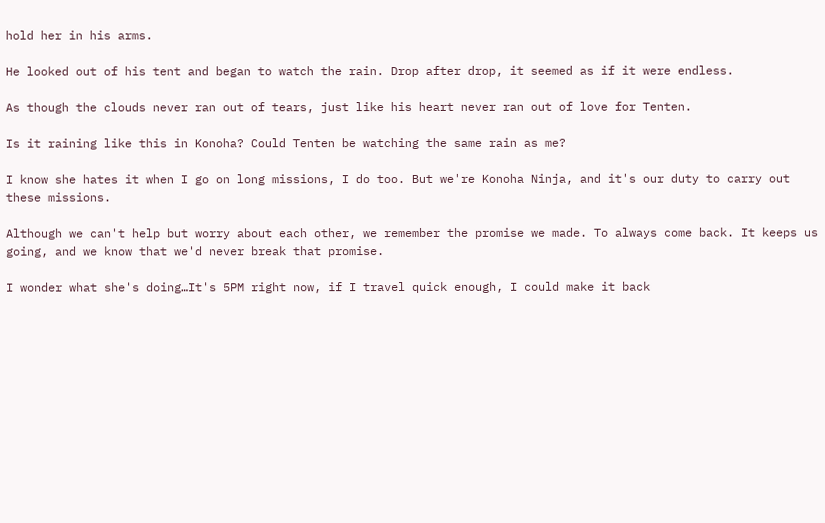hold her in his arms.

He looked out of his tent and began to watch the rain. Drop after drop, it seemed as if it were endless.

As though the clouds never ran out of tears, just like his heart never ran out of love for Tenten.

Is it raining like this in Konoha? Could Tenten be watching the same rain as me?

I know she hates it when I go on long missions, I do too. But we're Konoha Ninja, and it's our duty to carry out these missions.

Although we can't help but worry about each other, we remember the promise we made. To always come back. It keeps us going, and we know that we'd never break that promise.

I wonder what she's doing…It's 5PM right now, if I travel quick enough, I could make it back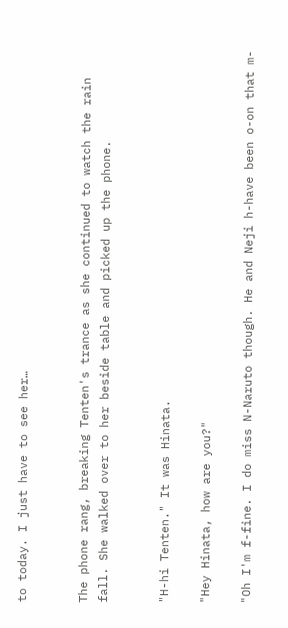to today. I just have to see her…


The phone rang, breaking Tenten's trance as she continued to watch the rain fall. She walked over to her beside table and picked up the phone.


"H-hi Tenten." It was Hinata.

"Hey Hinata, how are you?"

"Oh I'm f-fine. I do miss N-Naruto though. He and Neji h-have been o-on that m-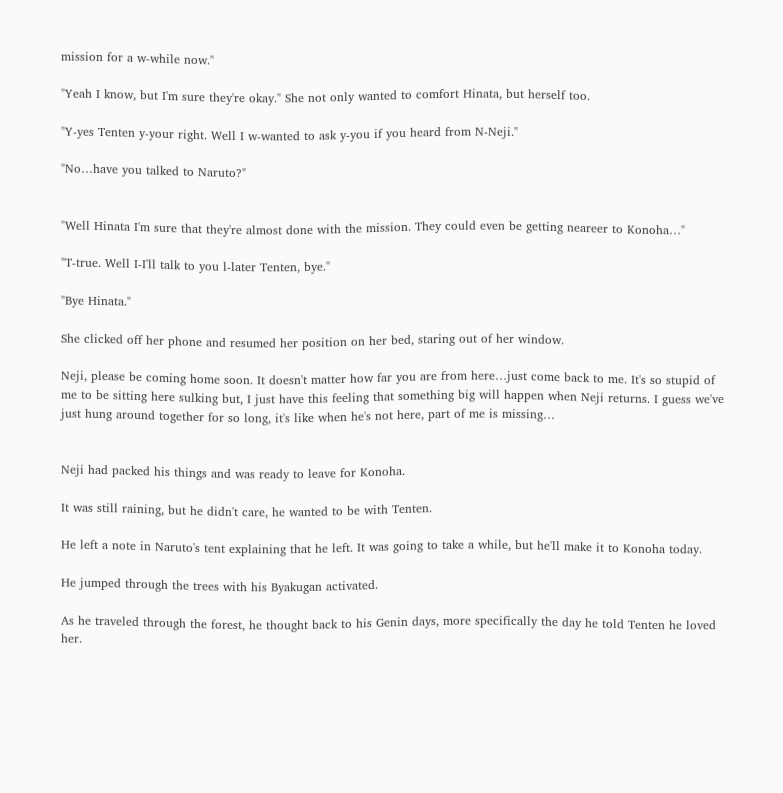mission for a w-while now."

"Yeah I know, but I'm sure they're okay." She not only wanted to comfort Hinata, but herself too.

"Y-yes Tenten y-your right. Well I w-wanted to ask y-you if you heard from N-Neji."

"No…have you talked to Naruto?"


"Well Hinata I'm sure that they're almost done with the mission. They could even be getting neareer to Konoha…"

"T-true. Well I-I'll talk to you l-later Tenten, bye."

"Bye Hinata."

She clicked off her phone and resumed her position on her bed, staring out of her window.

Neji, please be coming home soon. It doesn't matter how far you are from here…just come back to me. It's so stupid of me to be sitting here sulking but, I just have this feeling that something big will happen when Neji returns. I guess we've just hung around together for so long, it's like when he's not here, part of me is missing…


Neji had packed his things and was ready to leave for Konoha.

It was still raining, but he didn't care, he wanted to be with Tenten.

He left a note in Naruto's tent explaining that he left. It was going to take a while, but he'll make it to Konoha today.

He jumped through the trees with his Byakugan activated.

As he traveled through the forest, he thought back to his Genin days, more specifically the day he told Tenten he loved her.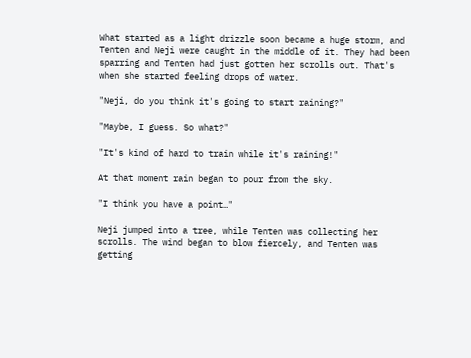What started as a light drizzle soon became a huge storm, and Tenten and Neji were caught in the middle of it. They had been sparring and Tenten had just gotten her scrolls out. That's when she started feeling drops of water.

"Neji, do you think it's going to start raining?"

"Maybe, I guess. So what?"

"It's kind of hard to train while it's raining!"

At that moment rain began to pour from the sky.

"I think you have a point…"

Neji jumped into a tree, while Tenten was collecting her scrolls. The wind began to blow fiercely, and Tenten was getting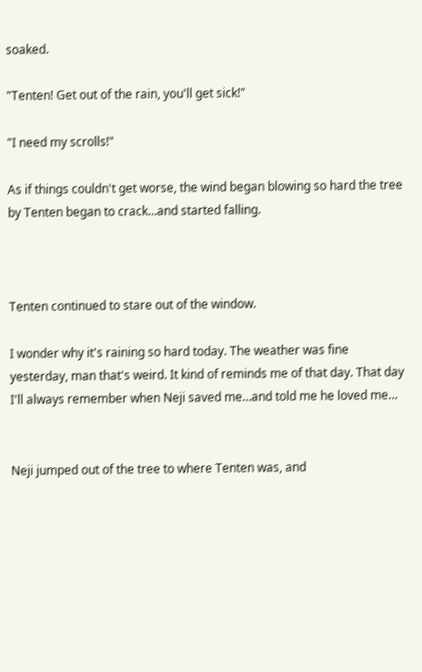soaked.

"Tenten! Get out of the rain, you'll get sick!"

"I need my scrolls!"

As if things couldn't get worse, the wind began blowing so hard the tree by Tenten began to crack…and started falling.



Tenten continued to stare out of the window.

I wonder why it's raining so hard today. The weather was fine yesterday, man that's weird. It kind of reminds me of that day. That day I'll always remember when Neji saved me…and told me he loved me…


Neji jumped out of the tree to where Tenten was, and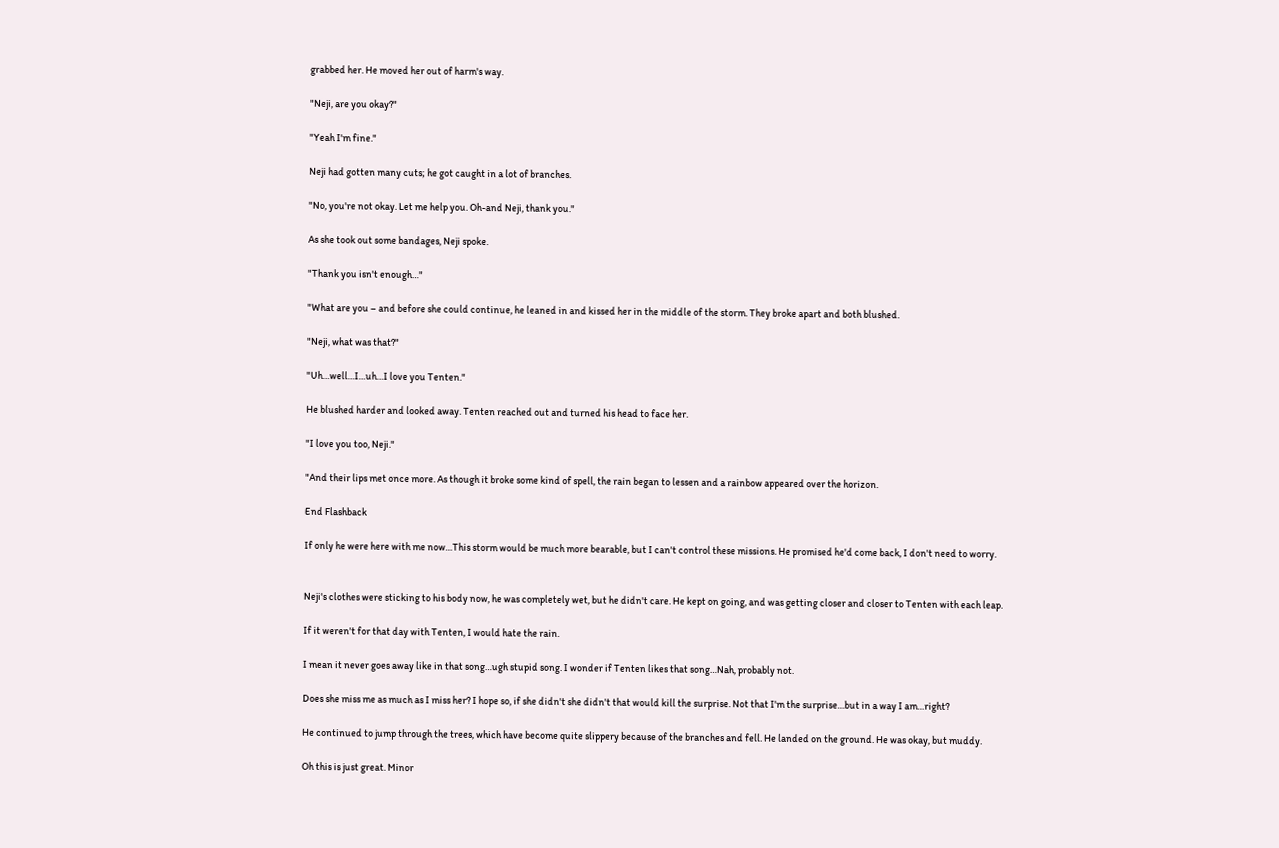grabbed her. He moved her out of harm's way.

"Neji, are you okay?"

"Yeah I'm fine."

Neji had gotten many cuts; he got caught in a lot of branches.

"No, you're not okay. Let me help you. Oh-and Neji, thank you."

As she took out some bandages, Neji spoke.

"Thank you isn't enough…"

"What are you – and before she could continue, he leaned in and kissed her in the middle of the storm. They broke apart and both blushed.

"Neji, what was that?"

"Uh…well…I…uh…I love you Tenten."

He blushed harder and looked away. Tenten reached out and turned his head to face her.

"I love you too, Neji."

"And their lips met once more. As though it broke some kind of spell, the rain began to lessen and a rainbow appeared over the horizon.

End Flashback

If only he were here with me now…This storm would be much more bearable, but I can't control these missions. He promised he'd come back, I don't need to worry.


Neji's clothes were sticking to his body now, he was completely wet, but he didn't care. He kept on going, and was getting closer and closer to Tenten with each leap.

If it weren't for that day with Tenten, I would hate the rain.

I mean it never goes away like in that song…ugh stupid song. I wonder if Tenten likes that song…Nah, probably not.

Does she miss me as much as I miss her? I hope so, if she didn't she didn't that would kill the surprise. Not that I'm the surprise…but in a way I am…right?

He continued to jump through the trees, which have become quite slippery because of the branches and fell. He landed on the ground. He was okay, but muddy.

Oh this is just great. Minor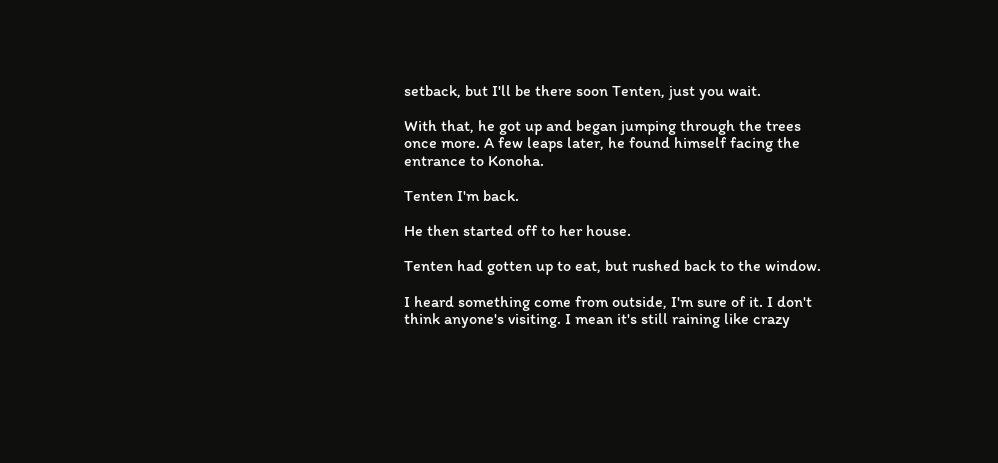setback, but I'll be there soon Tenten, just you wait.

With that, he got up and began jumping through the trees once more. A few leaps later, he found himself facing the entrance to Konoha.

Tenten I'm back.

He then started off to her house.

Tenten had gotten up to eat, but rushed back to the window.

I heard something come from outside, I'm sure of it. I don't think anyone's visiting. I mean it's still raining like crazy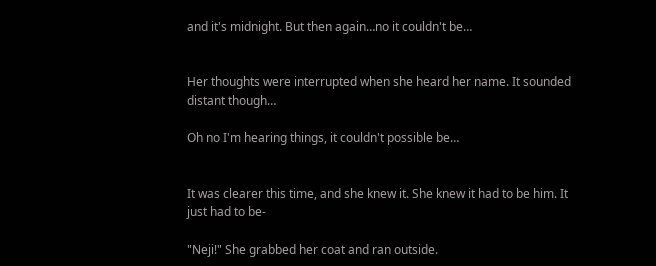and it's midnight. But then again…no it couldn't be…


Her thoughts were interrupted when she heard her name. It sounded distant though…

Oh no I'm hearing things, it couldn't possible be…


It was clearer this time, and she knew it. She knew it had to be him. It just had to be-

"Neji!" She grabbed her coat and ran outside.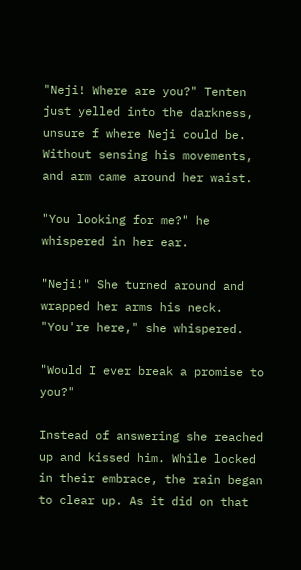"Neji! Where are you?" Tenten just yelled into the darkness, unsure f where Neji could be. Without sensing his movements, and arm came around her waist.

"You looking for me?" he whispered in her ear.

"Neji!" She turned around and wrapped her arms his neck. "You're here," she whispered.

"Would I ever break a promise to you?"

Instead of answering she reached up and kissed him. While locked in their embrace, the rain began to clear up. As it did on that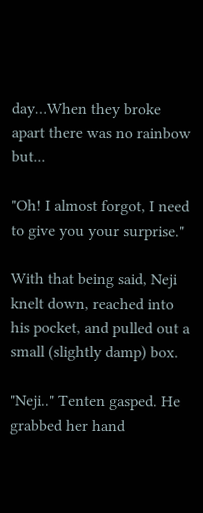day…When they broke apart there was no rainbow but...

"Oh! I almost forgot, I need to give you your surprise."

With that being said, Neji knelt down, reached into his pocket, and pulled out a small (slightly damp) box.

"Neji.." Tenten gasped. He grabbed her hand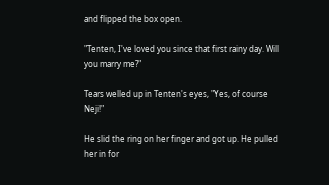and flipped the box open.

"Tenten, I've loved you since that first rainy day. Will you marry me?"

Tears welled up in Tenten's eyes, "Yes, of course Neji!"

He slid the ring on her finger and got up. He pulled her in for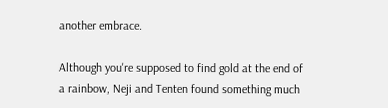another embrace.

Although you're supposed to find gold at the end of a rainbow, Neji and Tenten found something much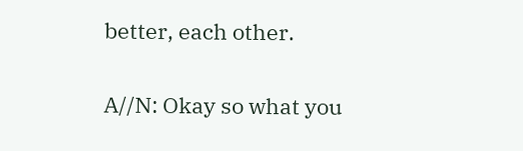better, each other.

A//N: Okay so what you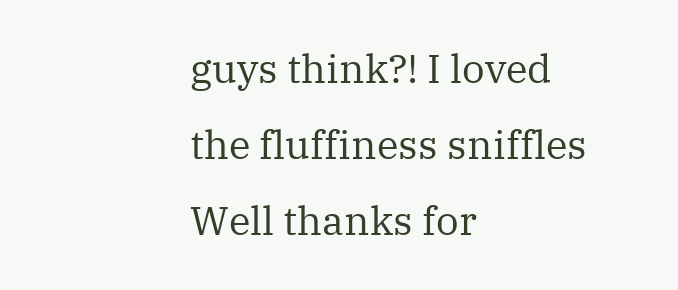guys think?! I loved the fluffiness sniffles Well thanks for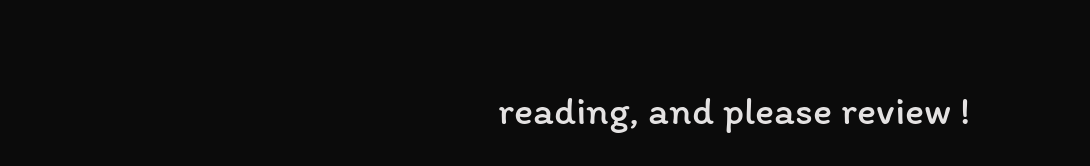reading, and please review !